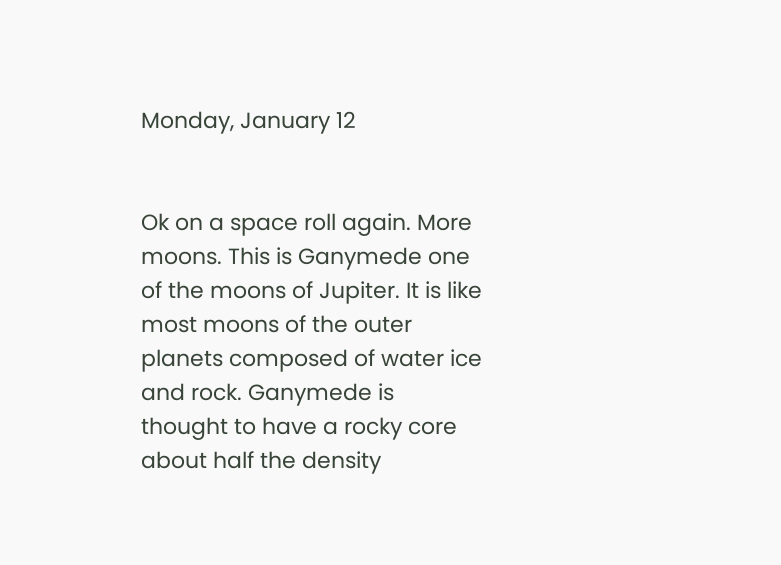Monday, January 12


Ok on a space roll again. More moons. This is Ganymede one of the moons of Jupiter. It is like most moons of the outer planets composed of water ice and rock. Ganymede is thought to have a rocky core about half the density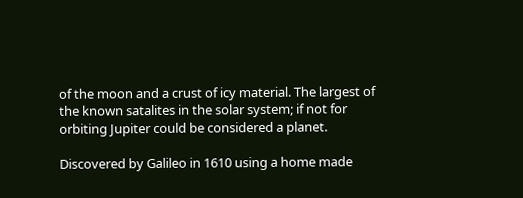of the moon and a crust of icy material. The largest of the known satalites in the solar system; if not for orbiting Jupiter could be considered a planet.

Discovered by Galileo in 1610 using a home made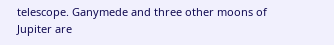telescope. Ganymede and three other moons of Jupiter are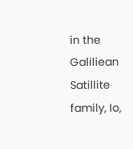in the Galiliean Satillite family, Io,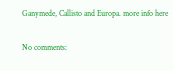Ganymede, Callisto and Europa. more info here

No comments: